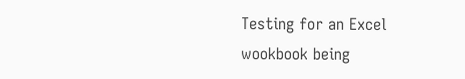Testing for an Excel wookbook being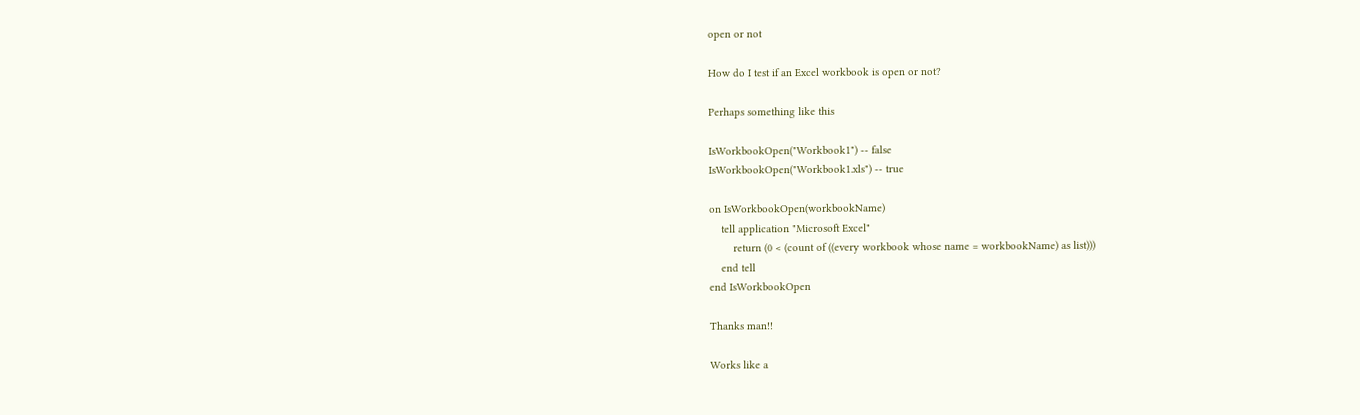open or not

How do I test if an Excel workbook is open or not?

Perhaps something like this

IsWorkbookOpen("Workbook1") -- false
IsWorkbookOpen("Workbook1.xls") -- true

on IsWorkbookOpen(workbookName)
    tell application "Microsoft Excel"
        return (0 < (count of ((every workbook whose name = workbookName) as list)))
    end tell
end IsWorkbookOpen

Thanks man!!

Works like a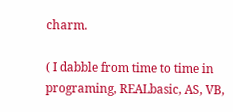charm.

( I dabble from time to time in programing, REALbasic, AS, VB,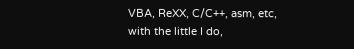VBA, ReXX, C/C++, asm, etc, with the little I do,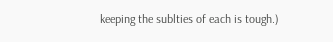keeping the sublties of each is tough.)